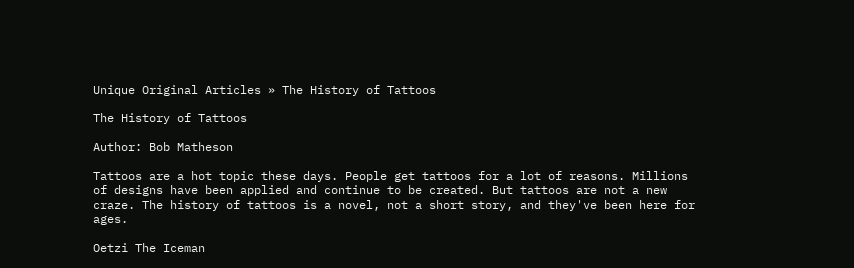Unique Original Articles » The History of Tattoos

The History of Tattoos

Author: Bob Matheson

Tattoos are a hot topic these days. People get tattoos for a lot of reasons. Millions of designs have been applied and continue to be created. But tattoos are not a new craze. The history of tattoos is a novel, not a short story, and they've been here for ages.

Oetzi The Iceman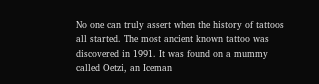No one can truly assert when the history of tattoos all started. The most ancient known tattoo was discovered in 1991. It was found on a mummy called Oetzi, an Iceman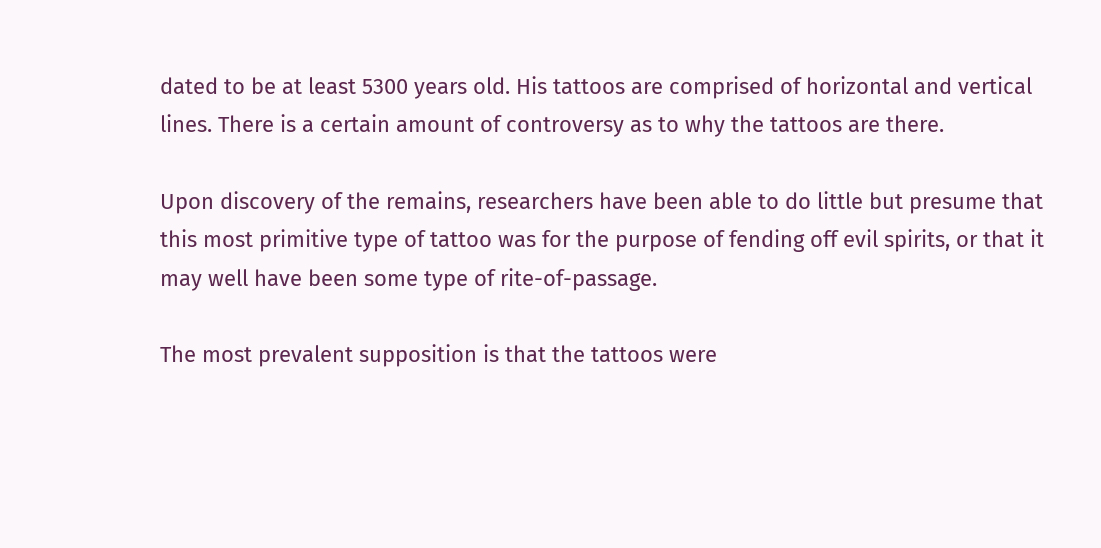dated to be at least 5300 years old. His tattoos are comprised of horizontal and vertical lines. There is a certain amount of controversy as to why the tattoos are there.

Upon discovery of the remains, researchers have been able to do little but presume that this most primitive type of tattoo was for the purpose of fending off evil spirits, or that it may well have been some type of rite-of-passage.

The most prevalent supposition is that the tattoos were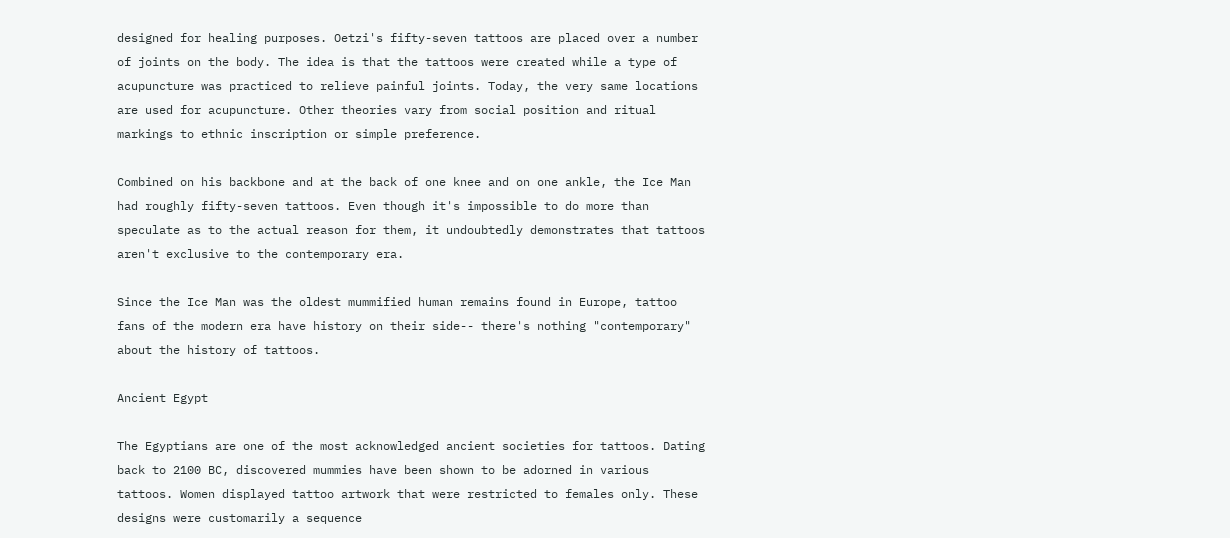designed for healing purposes. Oetzi's fifty-seven tattoos are placed over a number of joints on the body. The idea is that the tattoos were created while a type of acupuncture was practiced to relieve painful joints. Today, the very same locations are used for acupuncture. Other theories vary from social position and ritual markings to ethnic inscription or simple preference.

Combined on his backbone and at the back of one knee and on one ankle, the Ice Man had roughly fifty-seven tattoos. Even though it's impossible to do more than speculate as to the actual reason for them, it undoubtedly demonstrates that tattoos aren't exclusive to the contemporary era.

Since the Ice Man was the oldest mummified human remains found in Europe, tattoo fans of the modern era have history on their side-- there's nothing "contemporary" about the history of tattoos.

Ancient Egypt

The Egyptians are one of the most acknowledged ancient societies for tattoos. Dating back to 2100 BC, discovered mummies have been shown to be adorned in various tattoos. Women displayed tattoo artwork that were restricted to females only. These designs were customarily a sequence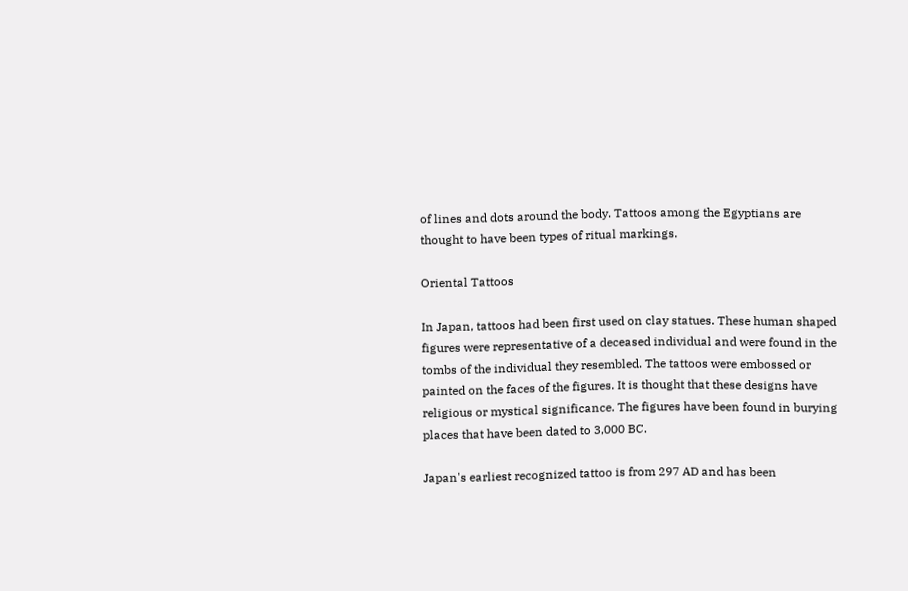of lines and dots around the body. Tattoos among the Egyptians are thought to have been types of ritual markings.

Oriental Tattoos

In Japan, tattoos had been first used on clay statues. These human shaped figures were representative of a deceased individual and were found in the tombs of the individual they resembled. The tattoos were embossed or painted on the faces of the figures. It is thought that these designs have religious or mystical significance. The figures have been found in burying places that have been dated to 3,000 BC.

Japan's earliest recognized tattoo is from 297 AD and has been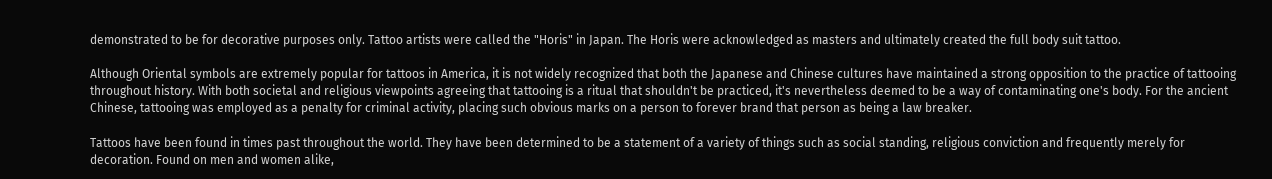demonstrated to be for decorative purposes only. Tattoo artists were called the "Horis" in Japan. The Horis were acknowledged as masters and ultimately created the full body suit tattoo.

Although Oriental symbols are extremely popular for tattoos in America, it is not widely recognized that both the Japanese and Chinese cultures have maintained a strong opposition to the practice of tattooing throughout history. With both societal and religious viewpoints agreeing that tattooing is a ritual that shouldn't be practiced, it's nevertheless deemed to be a way of contaminating one's body. For the ancient Chinese, tattooing was employed as a penalty for criminal activity, placing such obvious marks on a person to forever brand that person as being a law breaker.

Tattoos have been found in times past throughout the world. They have been determined to be a statement of a variety of things such as social standing, religious conviction and frequently merely for decoration. Found on men and women alike,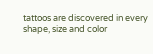tattoos are discovered in every shape, size and color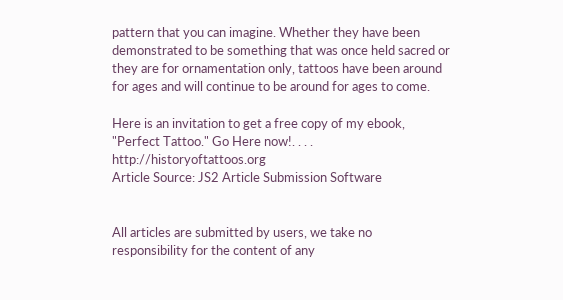pattern that you can imagine. Whether they have been demonstrated to be something that was once held sacred or they are for ornamentation only, tattoos have been around for ages and will continue to be around for ages to come.

Here is an invitation to get a free copy of my ebook, "Perfect Tattoo." Go Here now!. . . . http://historyoftattoos.org
Article Source: JS2 Article Submission Software


All articles are submitted by users, we take no responsibility for the content of any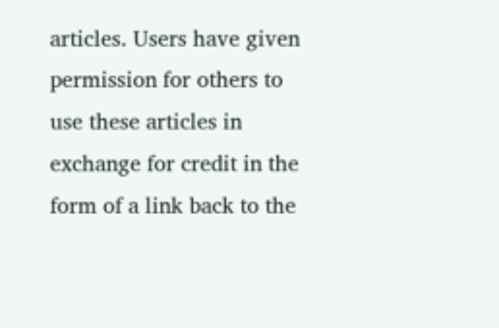articles. Users have given permission for others to use these articles in exchange for credit in the form of a link back to the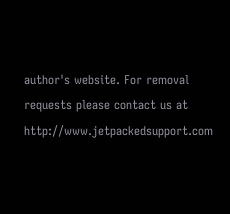author's website. For removal requests please contact us at http://www.jetpackedsupport.com